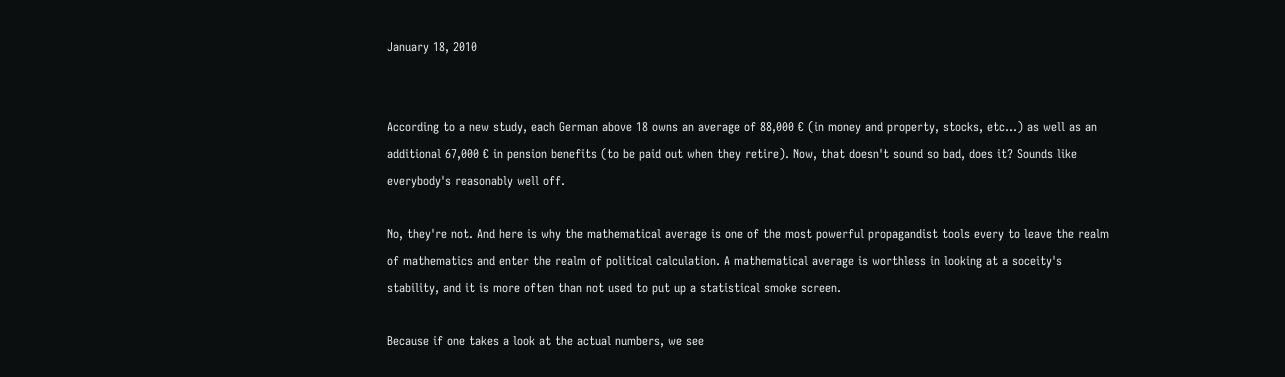January 18, 2010


According to a new study, each German above 18 owns an average of 88,000 € (in money and property, stocks, etc...) as well as an additional 67,000 € in pension benefits (to be paid out when they retire). Now, that doesn't sound so bad, does it? Sounds like everybody's reasonably well off.

No, they're not. And here is why the mathematical average is one of the most powerful propagandist tools every to leave the realm of mathematics and enter the realm of political calculation. A mathematical average is worthless in looking at a soceity's stability, and it is more often than not used to put up a statistical smoke screen.

Because if one takes a look at the actual numbers, we see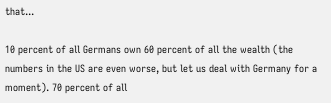that...

10 percent of all Germans own 60 percent of all the wealth (the numbers in the US are even worse, but let us deal with Germany for a moment). 70 percent of all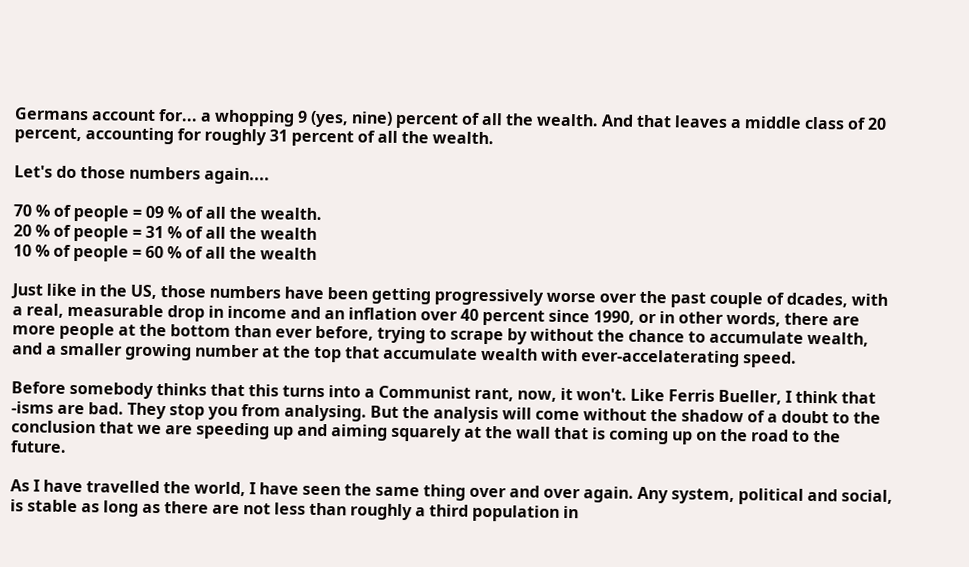Germans account for... a whopping 9 (yes, nine) percent of all the wealth. And that leaves a middle class of 20 percent, accounting for roughly 31 percent of all the wealth.

Let's do those numbers again....

70 % of people = 09 % of all the wealth.
20 % of people = 31 % of all the wealth
10 % of people = 60 % of all the wealth

Just like in the US, those numbers have been getting progressively worse over the past couple of dcades, with a real, measurable drop in income and an inflation over 40 percent since 1990, or in other words, there are more people at the bottom than ever before, trying to scrape by without the chance to accumulate wealth, and a smaller growing number at the top that accumulate wealth with ever-accelaterating speed.

Before somebody thinks that this turns into a Communist rant, now, it won't. Like Ferris Bueller, I think that -isms are bad. They stop you from analysing. But the analysis will come without the shadow of a doubt to the conclusion that we are speeding up and aiming squarely at the wall that is coming up on the road to the future.

As I have travelled the world, I have seen the same thing over and over again. Any system, political and social, is stable as long as there are not less than roughly a third population in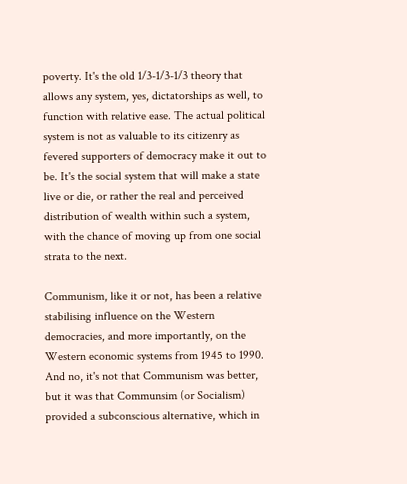poverty. It's the old 1/3-1/3-1/3 theory that allows any system, yes, dictatorships as well, to function with relative ease. The actual political system is not as valuable to its citizenry as fevered supporters of democracy make it out to be. It's the social system that will make a state live or die, or rather the real and perceived distribution of wealth within such a system, with the chance of moving up from one social strata to the next.

Communism, like it or not, has been a relative stabilising influence on the Western democracies, and more importantly, on the Western economic systems from 1945 to 1990. And no, it's not that Communism was better, but it was that Communsim (or Socialism) provided a subconscious alternative, which in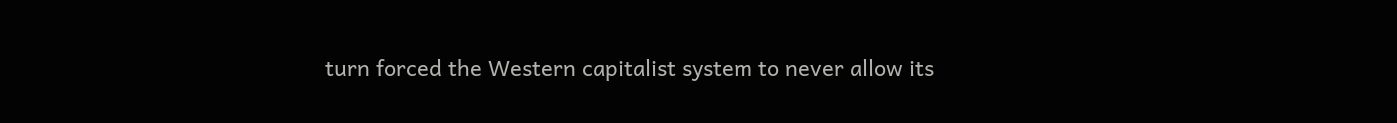turn forced the Western capitalist system to never allow its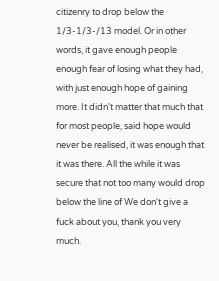citizenry to drop below the 1/3-1/3-/13 model. Or in other words, it gave enough people enough fear of losing what they had, with just enough hope of gaining more. It didn't matter that much that for most people, said hope would never be realised, it was enough that it was there. All the while it was secure that not too many would drop below the line of We don't give a fuck about you, thank you very much.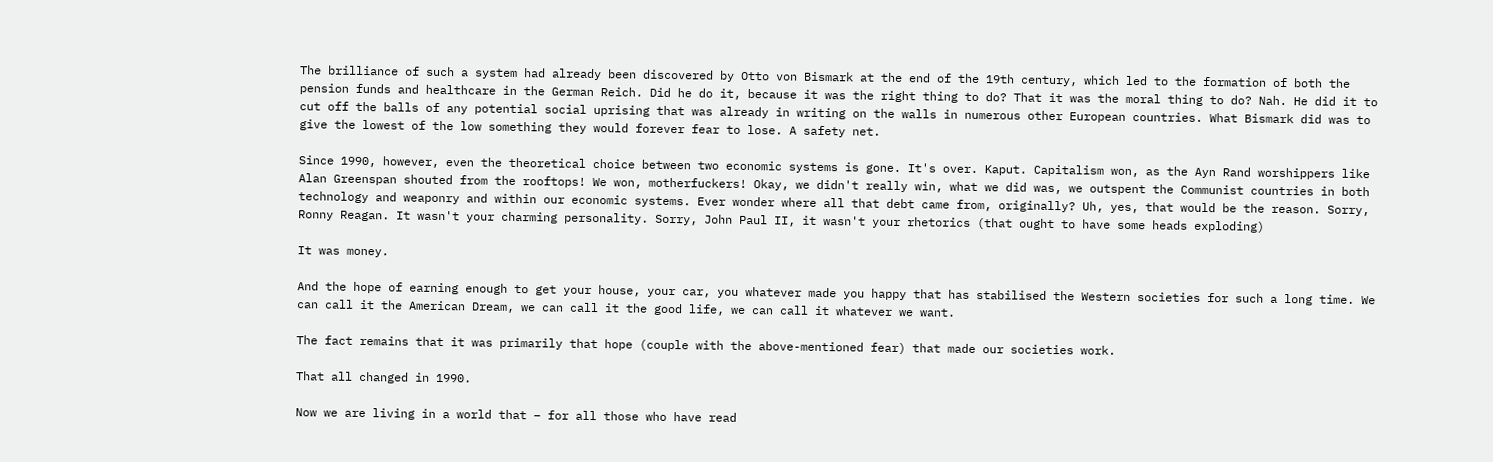The brilliance of such a system had already been discovered by Otto von Bismark at the end of the 19th century, which led to the formation of both the pension funds and healthcare in the German Reich. Did he do it, because it was the right thing to do? That it was the moral thing to do? Nah. He did it to cut off the balls of any potential social uprising that was already in writing on the walls in numerous other European countries. What Bismark did was to give the lowest of the low something they would forever fear to lose. A safety net.

Since 1990, however, even the theoretical choice between two economic systems is gone. It's over. Kaput. Capitalism won, as the Ayn Rand worshippers like Alan Greenspan shouted from the rooftops! We won, motherfuckers! Okay, we didn't really win, what we did was, we outspent the Communist countries in both technology and weaponry and within our economic systems. Ever wonder where all that debt came from, originally? Uh, yes, that would be the reason. Sorry, Ronny Reagan. It wasn't your charming personality. Sorry, John Paul II, it wasn't your rhetorics (that ought to have some heads exploding)

It was money.

And the hope of earning enough to get your house, your car, you whatever made you happy that has stabilised the Western societies for such a long time. We can call it the American Dream, we can call it the good life, we can call it whatever we want.

The fact remains that it was primarily that hope (couple with the above-mentioned fear) that made our societies work.

That all changed in 1990.

Now we are living in a world that – for all those who have read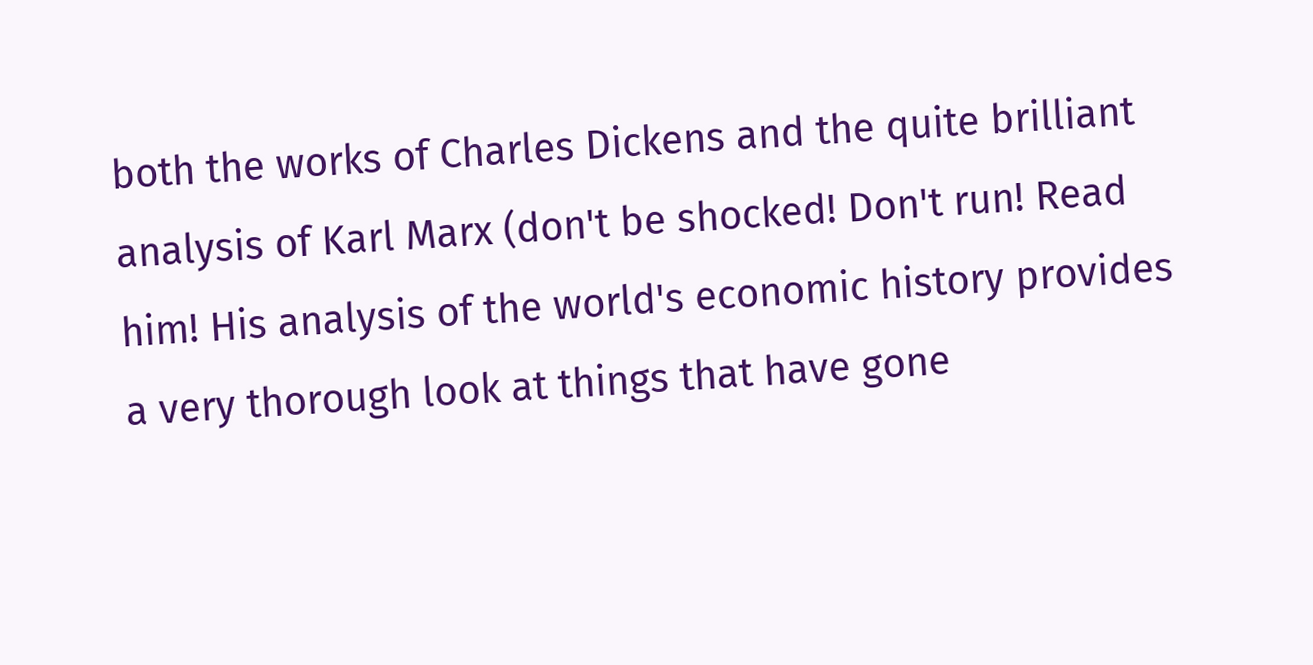both the works of Charles Dickens and the quite brilliant analysis of Karl Marx (don't be shocked! Don't run! Read him! His analysis of the world's economic history provides a very thorough look at things that have gone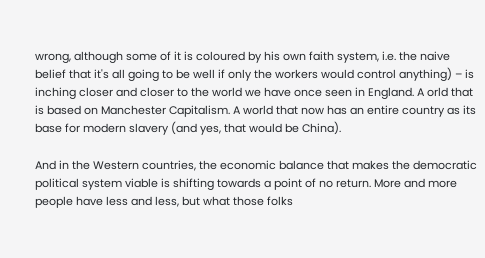wrong, although some of it is coloured by his own faith system, i.e. the naive belief that it's all going to be well if only the workers would control anything) – is inching closer and closer to the world we have once seen in England. A orld that is based on Manchester Capitalism. A world that now has an entire country as its base for modern slavery (and yes, that would be China).

And in the Western countries, the economic balance that makes the democratic political system viable is shifting towards a point of no return. More and more people have less and less, but what those folks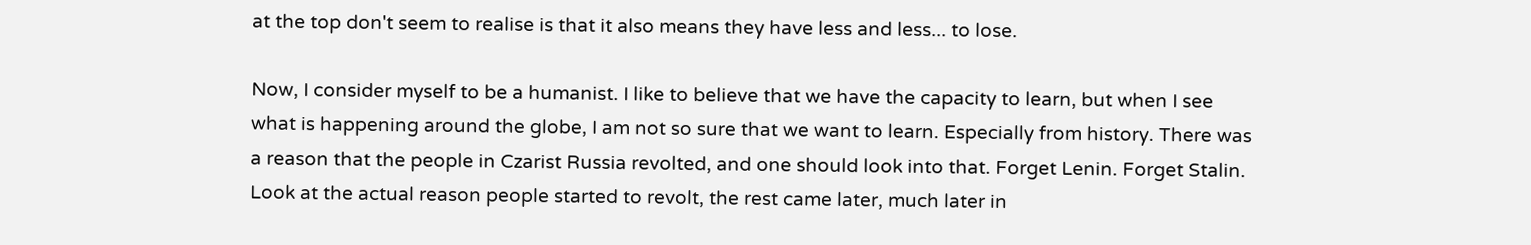at the top don't seem to realise is that it also means they have less and less... to lose.

Now, I consider myself to be a humanist. I like to believe that we have the capacity to learn, but when I see what is happening around the globe, I am not so sure that we want to learn. Especially from history. There was a reason that the people in Czarist Russia revolted, and one should look into that. Forget Lenin. Forget Stalin. Look at the actual reason people started to revolt, the rest came later, much later in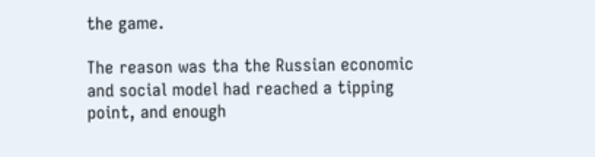the game.

The reason was tha the Russian economic and social model had reached a tipping point, and enough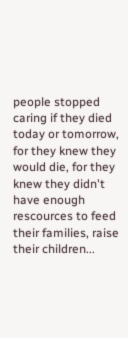people stopped caring if they died today or tomorrow, for they knew they would die, for they knew they didn't have enough rescources to feed their families, raise their children...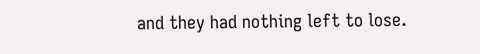and they had nothing left to lose.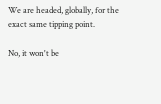We are headed, globally, for the exact same tipping point.

No, it won't be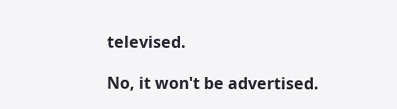televised.

No, it won't be advertised.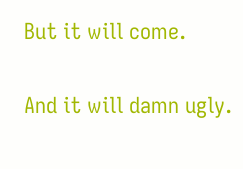But it will come.

And it will damn ugly.